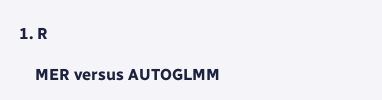1. R

    MER versus AUTOGLMM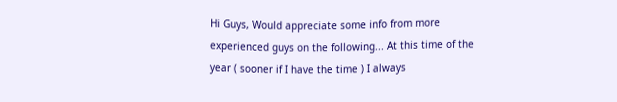Hi Guys, Would appreciate some info from more experienced guys on the following... At this time of the year ( sooner if I have the time ) I always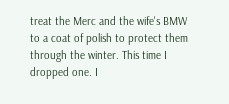treat the Merc and the wife's BMW to a coat of polish to protect them through the winter. This time I dropped one. I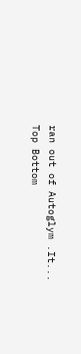ran out of Autoglym .It...
Top Bottom